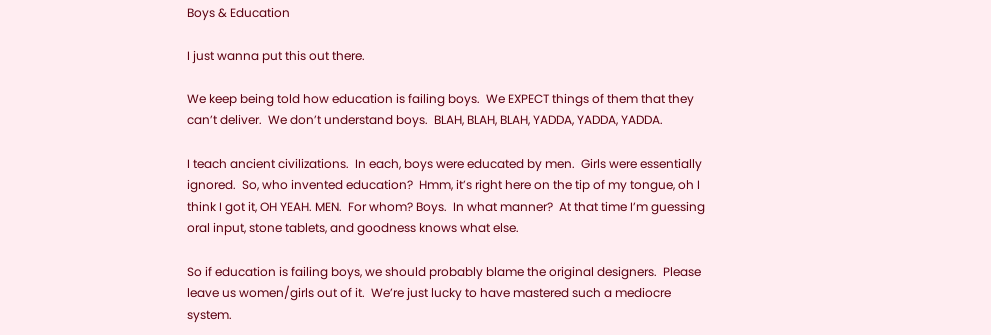Boys & Education

I just wanna put this out there.

We keep being told how education is failing boys.  We EXPECT things of them that they can’t deliver.  We don’t understand boys.  BLAH, BLAH, BLAH, YADDA, YADDA, YADDA.

I teach ancient civilizations.  In each, boys were educated by men.  Girls were essentially ignored.  So, who invented education?  Hmm, it’s right here on the tip of my tongue, oh I think I got it, OH YEAH. MEN.  For whom? Boys.  In what manner?  At that time I’m guessing oral input, stone tablets, and goodness knows what else.

So if education is failing boys, we should probably blame the original designers.  Please leave us women/girls out of it.  We’re just lucky to have mastered such a mediocre system.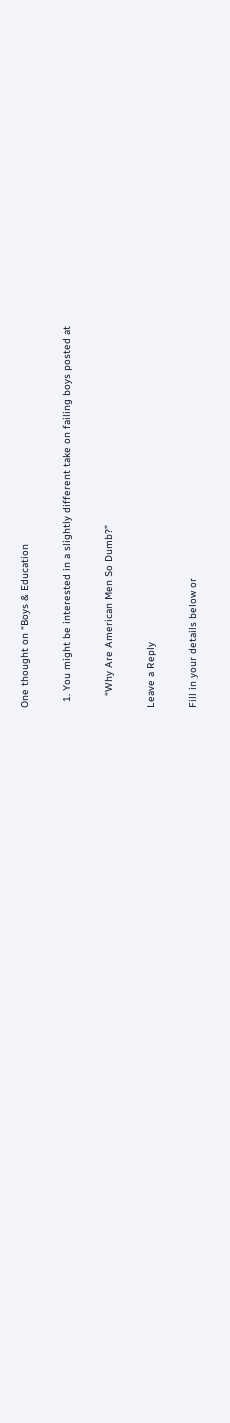One thought on “Boys & Education

  1. You might be interested in a slightly different take on failing boys posted at

    “Why Are American Men So Dumb?”

Leave a Reply

Fill in your details below or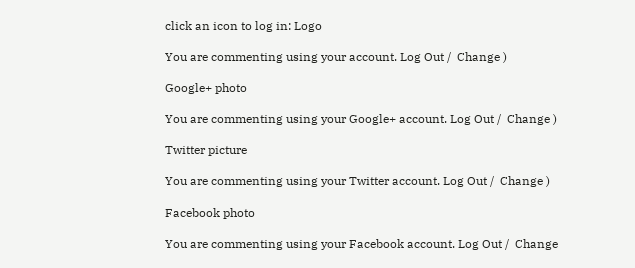click an icon to log in: Logo

You are commenting using your account. Log Out /  Change )

Google+ photo

You are commenting using your Google+ account. Log Out /  Change )

Twitter picture

You are commenting using your Twitter account. Log Out /  Change )

Facebook photo

You are commenting using your Facebook account. Log Out /  Change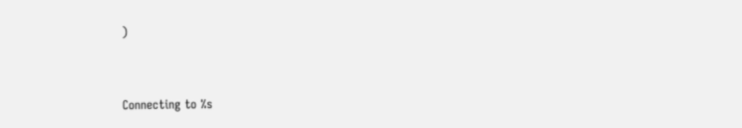)


Connecting to %s